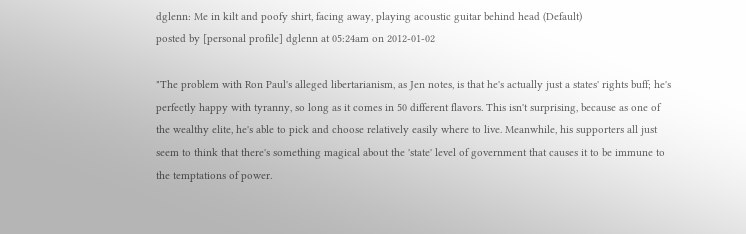dglenn: Me in kilt and poofy shirt, facing away, playing acoustic guitar behind head (Default)
posted by [personal profile] dglenn at 05:24am on 2012-01-02

"The problem with Ron Paul's alleged libertarianism, as Jen notes, is that he's actually just a states' rights buff; he's perfectly happy with tyranny, so long as it comes in 50 different flavors. This isn't surprising, because as one of the wealthy elite, he's able to pick and choose relatively easily where to live. Meanwhile, his supporters all just seem to think that there's something magical about the 'state' level of government that causes it to be immune to the temptations of power.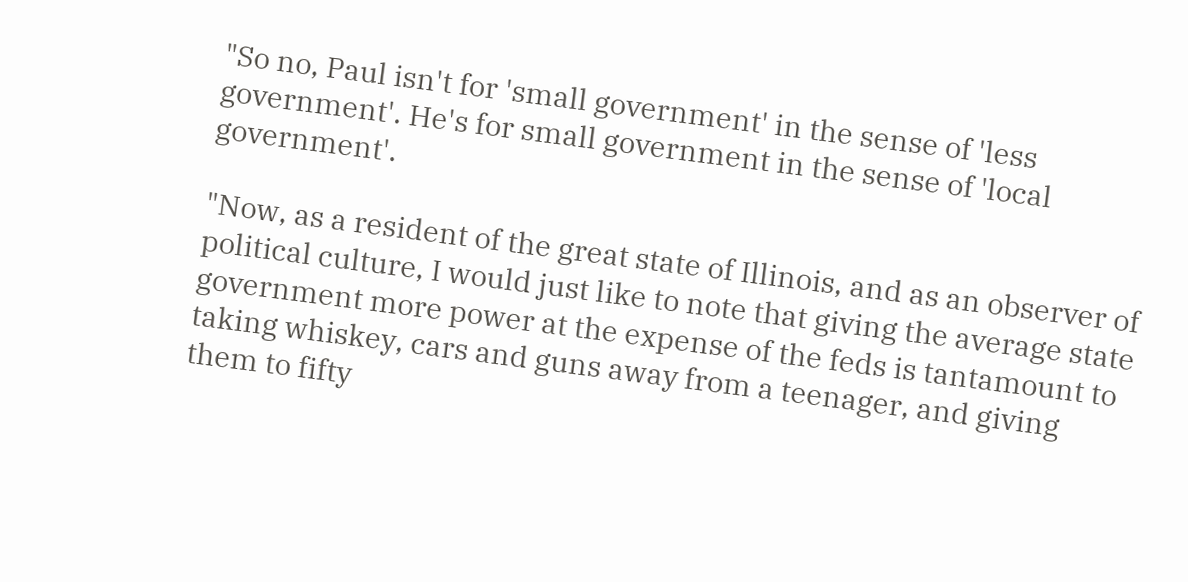"So no, Paul isn't for 'small government' in the sense of 'less government'. He's for small government in the sense of 'local government'.

"Now, as a resident of the great state of Illinois, and as an observer of political culture, I would just like to note that giving the average state government more power at the expense of the feds is tantamount to taking whiskey, cars and guns away from a teenager, and giving them to fifty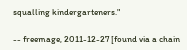squalling kindergarteners."

-- freemage, 2011-12-27 [found via a chain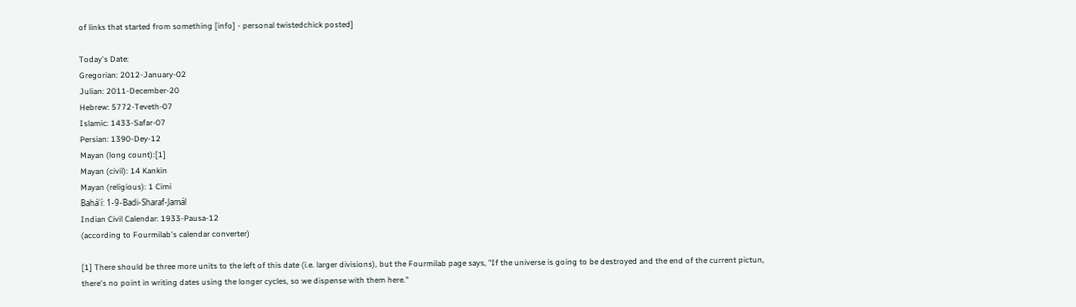of links that started from something [info] - personal twistedchick posted]

Today's Date:
Gregorian: 2012-January-02
Julian: 2011-December-20
Hebrew: 5772-Teveth-07
Islamic: 1433-Safar-07
Persian: 1390-Dey-12
Mayan (long count):[1]
Mayan (civil): 14 Kankin
Mayan (religious): 1 Cimi
Bahá'í: 1-9-Badi-Sharaf-Jamál
Indian Civil Calendar: 1933-Pausa-12
(according to Fourmilab's calendar converter)

[1] There should be three more units to the left of this date (i.e. larger divisions), but the Fourmilab page says, "If the universe is going to be destroyed and the end of the current pictun, there's no point in writing dates using the longer cycles, so we dispense with them here."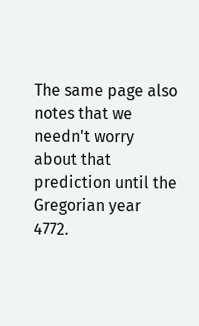The same page also notes that we needn't worry about that prediction until the Gregorian year 4772.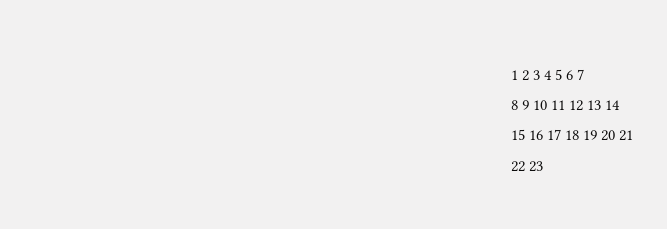1 2 3 4 5 6 7
8 9 10 11 12 13 14
15 16 17 18 19 20 21
22 23